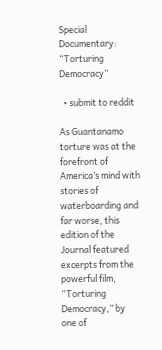Special Documentary: “Torturing Democracy”

  • submit to reddit

As Guantanamo torture was at the forefront of America’s mind with stories of waterboarding and far worse, this edition of the Journal featured excerpts from the powerful film, “Torturing Democracy,” by one of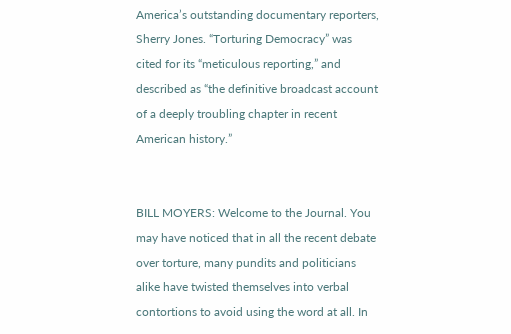America’s outstanding documentary reporters, Sherry Jones. “Torturing Democracy” was cited for its “meticulous reporting,” and described as “the definitive broadcast account of a deeply troubling chapter in recent American history.”


BILL MOYERS: Welcome to the Journal. You may have noticed that in all the recent debate over torture, many pundits and politicians alike have twisted themselves into verbal contortions to avoid using the word at all. In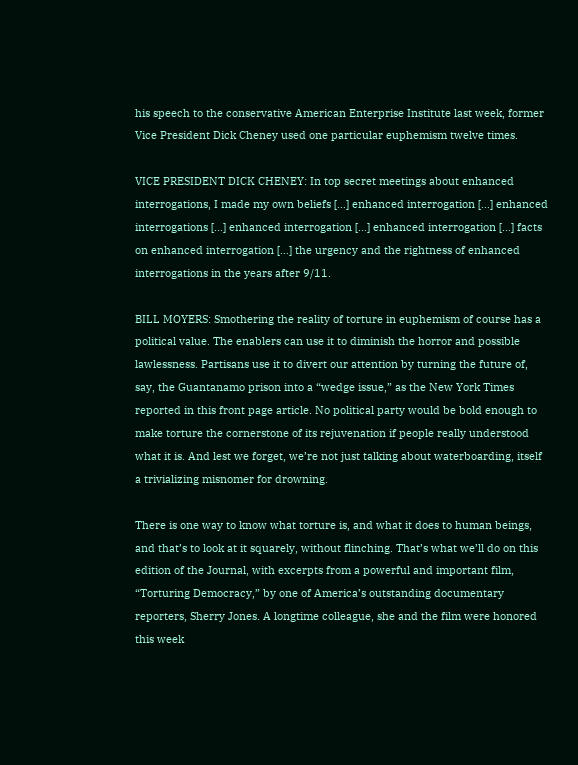his speech to the conservative American Enterprise Institute last week, former Vice President Dick Cheney used one particular euphemism twelve times.

VICE PRESIDENT DICK CHENEY: In top secret meetings about enhanced interrogations, I made my own beliefs […] enhanced interrogation […] enhanced interrogations […] enhanced interrogation […] enhanced interrogation […] facts on enhanced interrogation […] the urgency and the rightness of enhanced interrogations in the years after 9/11.

BILL MOYERS: Smothering the reality of torture in euphemism of course has a political value. The enablers can use it to diminish the horror and possible lawlessness. Partisans use it to divert our attention by turning the future of, say, the Guantanamo prison into a “wedge issue,” as the New York Times reported in this front page article. No political party would be bold enough to make torture the cornerstone of its rejuvenation if people really understood what it is. And lest we forget, we’re not just talking about waterboarding, itself a trivializing misnomer for drowning.

There is one way to know what torture is, and what it does to human beings, and that’s to look at it squarely, without flinching. That’s what we’ll do on this edition of the Journal, with excerpts from a powerful and important film, “Torturing Democracy,” by one of America’s outstanding documentary reporters, Sherry Jones. A longtime colleague, she and the film were honored this week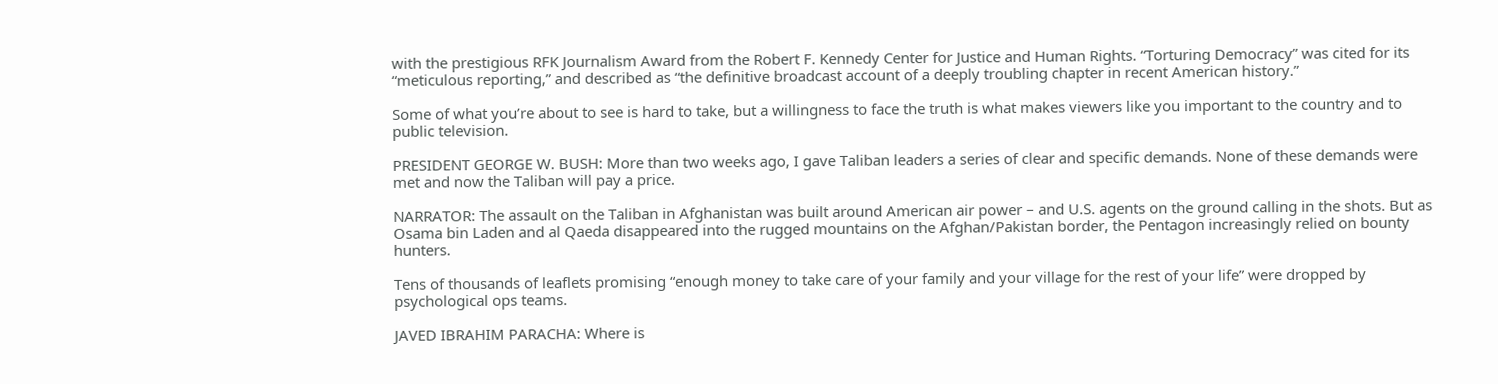with the prestigious RFK Journalism Award from the Robert F. Kennedy Center for Justice and Human Rights. “Torturing Democracy” was cited for its “meticulous reporting,” and described as “the definitive broadcast account of a deeply troubling chapter in recent American history.”

Some of what you’re about to see is hard to take, but a willingness to face the truth is what makes viewers like you important to the country and to public television.

PRESIDENT GEORGE W. BUSH: More than two weeks ago, I gave Taliban leaders a series of clear and specific demands. None of these demands were met and now the Taliban will pay a price.

NARRATOR: The assault on the Taliban in Afghanistan was built around American air power – and U.S. agents on the ground calling in the shots. But as Osama bin Laden and al Qaeda disappeared into the rugged mountains on the Afghan/Pakistan border, the Pentagon increasingly relied on bounty hunters.

Tens of thousands of leaflets promising “enough money to take care of your family and your village for the rest of your life” were dropped by psychological ops teams.

JAVED IBRAHIM PARACHA: Where is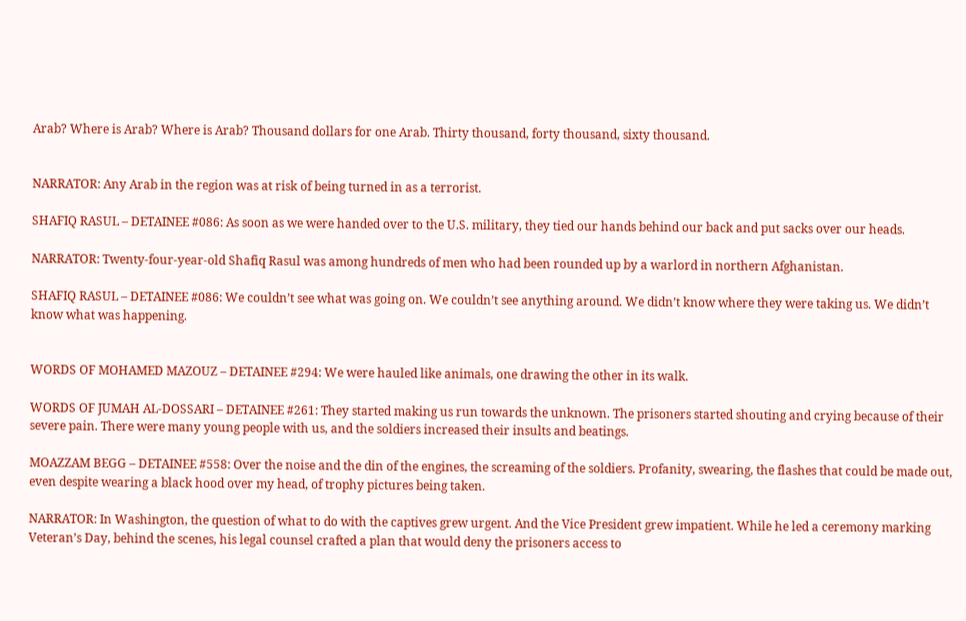Arab? Where is Arab? Where is Arab? Thousand dollars for one Arab. Thirty thousand, forty thousand, sixty thousand.


NARRATOR: Any Arab in the region was at risk of being turned in as a terrorist.

SHAFIQ RASUL – DETAINEE #086: As soon as we were handed over to the U.S. military, they tied our hands behind our back and put sacks over our heads.

NARRATOR: Twenty-four-year-old Shafiq Rasul was among hundreds of men who had been rounded up by a warlord in northern Afghanistan.

SHAFIQ RASUL – DETAINEE #086: We couldn’t see what was going on. We couldn’t see anything around. We didn’t know where they were taking us. We didn’t know what was happening.


WORDS OF MOHAMED MAZOUZ – DETAINEE #294: We were hauled like animals, one drawing the other in its walk.

WORDS OF JUMAH AL-DOSSARI – DETAINEE #261: They started making us run towards the unknown. The prisoners started shouting and crying because of their severe pain. There were many young people with us, and the soldiers increased their insults and beatings.

MOAZZAM BEGG – DETAINEE #558: Over the noise and the din of the engines, the screaming of the soldiers. Profanity, swearing, the flashes that could be made out, even despite wearing a black hood over my head, of trophy pictures being taken.

NARRATOR: In Washington, the question of what to do with the captives grew urgent. And the Vice President grew impatient. While he led a ceremony marking Veteran’s Day, behind the scenes, his legal counsel crafted a plan that would deny the prisoners access to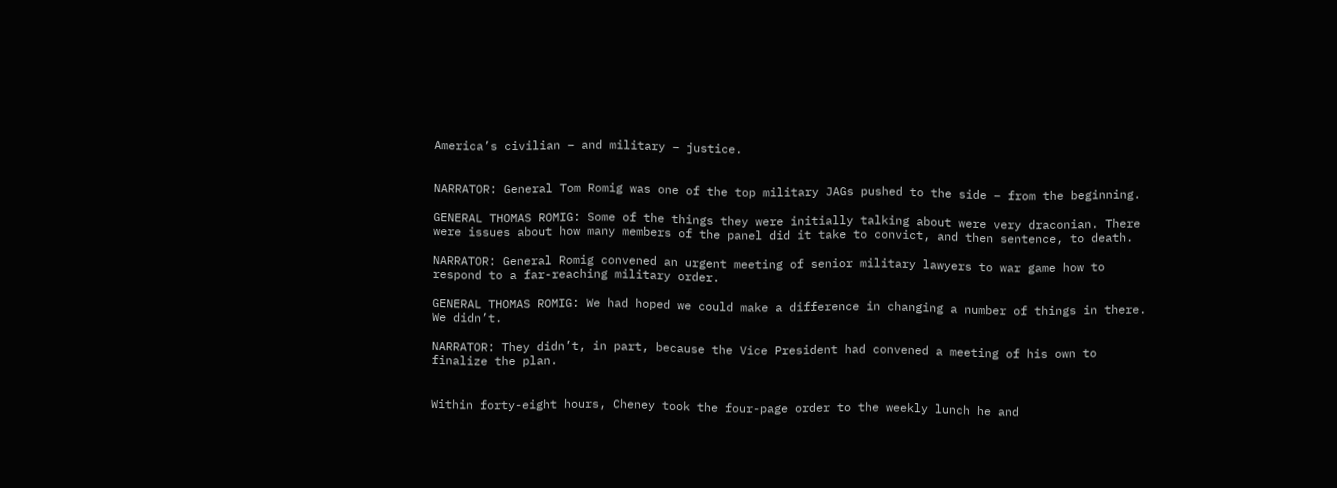America’s civilian – and military – justice.


NARRATOR: General Tom Romig was one of the top military JAGs pushed to the side – from the beginning.

GENERAL THOMAS ROMIG: Some of the things they were initially talking about were very draconian. There were issues about how many members of the panel did it take to convict, and then sentence, to death.

NARRATOR: General Romig convened an urgent meeting of senior military lawyers to war game how to respond to a far-reaching military order.

GENERAL THOMAS ROMIG: We had hoped we could make a difference in changing a number of things in there. We didn’t.

NARRATOR: They didn’t, in part, because the Vice President had convened a meeting of his own to finalize the plan.


Within forty-eight hours, Cheney took the four-page order to the weekly lunch he and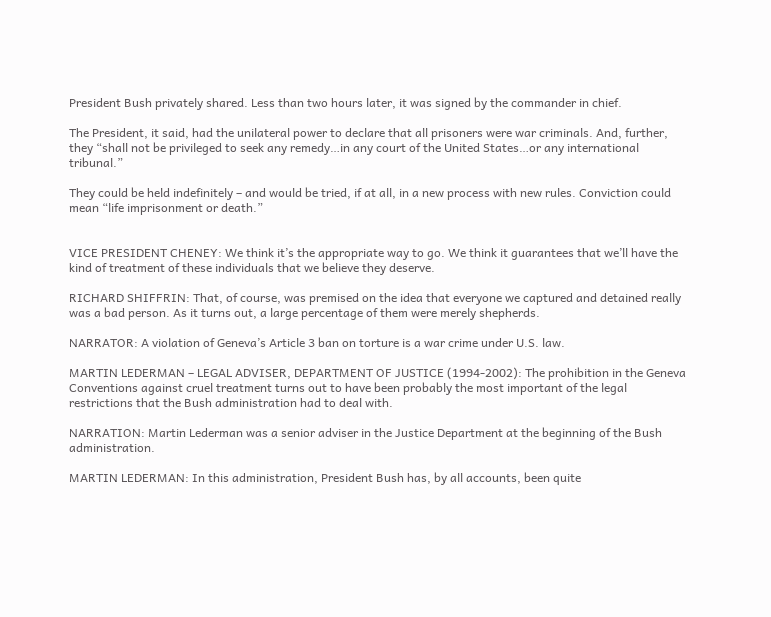President Bush privately shared. Less than two hours later, it was signed by the commander in chief.

The President, it said, had the unilateral power to declare that all prisoners were war criminals. And, further, they “shall not be privileged to seek any remedy…in any court of the United States…or any international tribunal.”

They could be held indefinitely – and would be tried, if at all, in a new process with new rules. Conviction could mean “life imprisonment or death.”


VICE PRESIDENT CHENEY: We think it’s the appropriate way to go. We think it guarantees that we’ll have the kind of treatment of these individuals that we believe they deserve.

RICHARD SHIFFRIN: That, of course, was premised on the idea that everyone we captured and detained really was a bad person. As it turns out, a large percentage of them were merely shepherds.

NARRATOR: A violation of Geneva’s Article 3 ban on torture is a war crime under U.S. law.

MARTIN LEDERMAN – LEGAL ADVISER, DEPARTMENT OF JUSTICE (1994-2002): The prohibition in the Geneva Conventions against cruel treatment turns out to have been probably the most important of the legal restrictions that the Bush administration had to deal with.

NARRATION: Martin Lederman was a senior adviser in the Justice Department at the beginning of the Bush administration.

MARTIN LEDERMAN: In this administration, President Bush has, by all accounts, been quite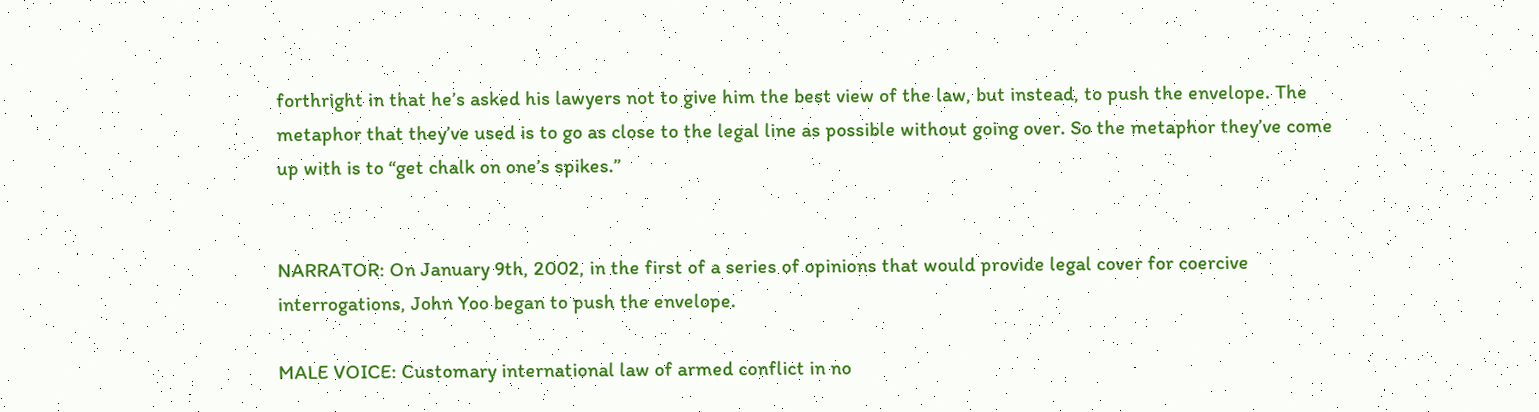forthright in that he’s asked his lawyers not to give him the best view of the law, but instead, to push the envelope. The metaphor that they’ve used is to go as close to the legal line as possible without going over. So the metaphor they’ve come up with is to “get chalk on one’s spikes.”


NARRATOR: On January 9th, 2002, in the first of a series of opinions that would provide legal cover for coercive interrogations, John Yoo began to push the envelope.

MALE VOICE: Customary international law of armed conflict in no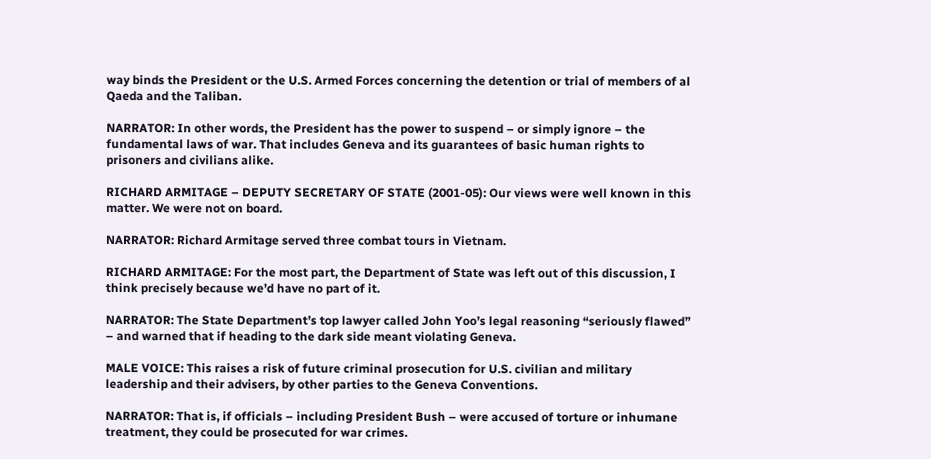way binds the President or the U.S. Armed Forces concerning the detention or trial of members of al Qaeda and the Taliban.

NARRATOR: In other words, the President has the power to suspend – or simply ignore – the fundamental laws of war. That includes Geneva and its guarantees of basic human rights to prisoners and civilians alike.

RICHARD ARMITAGE – DEPUTY SECRETARY OF STATE (2001-05): Our views were well known in this matter. We were not on board.

NARRATOR: Richard Armitage served three combat tours in Vietnam.

RICHARD ARMITAGE: For the most part, the Department of State was left out of this discussion, I think precisely because we’d have no part of it.

NARRATOR: The State Department’s top lawyer called John Yoo’s legal reasoning “seriously flawed” – and warned that if heading to the dark side meant violating Geneva.

MALE VOICE: This raises a risk of future criminal prosecution for U.S. civilian and military leadership and their advisers, by other parties to the Geneva Conventions.

NARRATOR: That is, if officials – including President Bush – were accused of torture or inhumane treatment, they could be prosecuted for war crimes.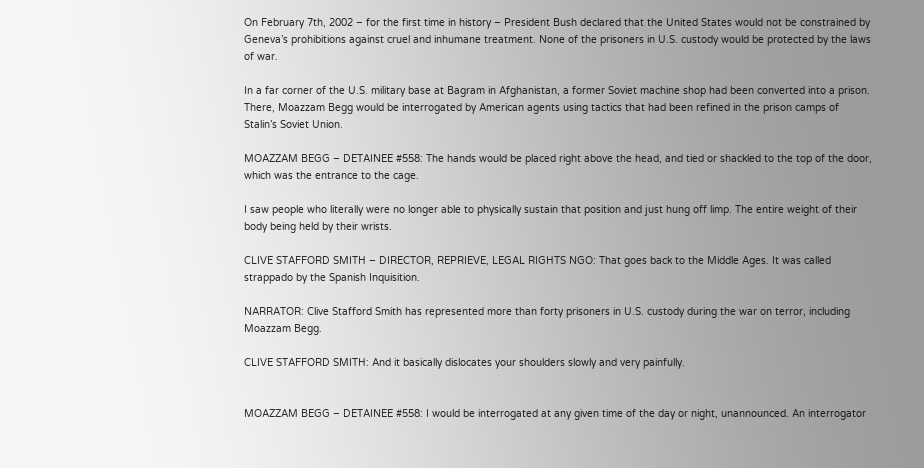On February 7th, 2002 – for the first time in history – President Bush declared that the United States would not be constrained by Geneva’s prohibitions against cruel and inhumane treatment. None of the prisoners in U.S. custody would be protected by the laws of war.

In a far corner of the U.S. military base at Bagram in Afghanistan, a former Soviet machine shop had been converted into a prison. There, Moazzam Begg would be interrogated by American agents using tactics that had been refined in the prison camps of Stalin’s Soviet Union.

MOAZZAM BEGG – DETAINEE #558: The hands would be placed right above the head, and tied or shackled to the top of the door, which was the entrance to the cage.

I saw people who literally were no longer able to physically sustain that position and just hung off limp. The entire weight of their body being held by their wrists.

CLIVE STAFFORD SMITH – DIRECTOR, REPRIEVE, LEGAL RIGHTS NGO: That goes back to the Middle Ages. It was called strappado by the Spanish Inquisition.

NARRATOR: Clive Stafford Smith has represented more than forty prisoners in U.S. custody during the war on terror, including Moazzam Begg.

CLIVE STAFFORD SMITH: And it basically dislocates your shoulders slowly and very painfully.


MOAZZAM BEGG – DETAINEE #558: I would be interrogated at any given time of the day or night, unannounced. An interrogator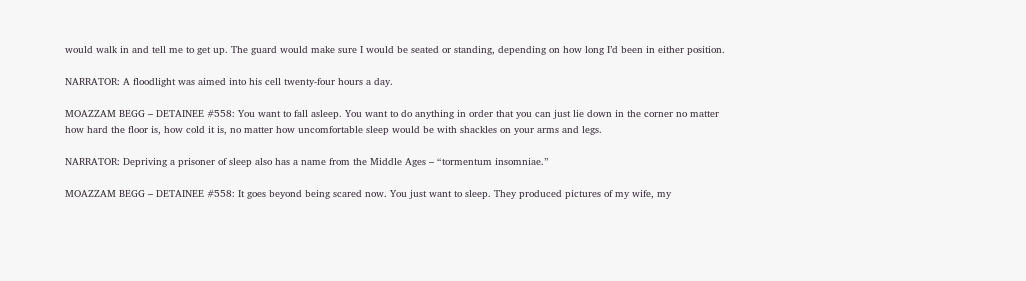would walk in and tell me to get up. The guard would make sure I would be seated or standing, depending on how long I’d been in either position.

NARRATOR: A floodlight was aimed into his cell twenty-four hours a day.

MOAZZAM BEGG – DETAINEE #558: You want to fall asleep. You want to do anything in order that you can just lie down in the corner no matter how hard the floor is, how cold it is, no matter how uncomfortable sleep would be with shackles on your arms and legs.

NARRATOR: Depriving a prisoner of sleep also has a name from the Middle Ages – “tormentum insomniae.”

MOAZZAM BEGG – DETAINEE #558: It goes beyond being scared now. You just want to sleep. They produced pictures of my wife, my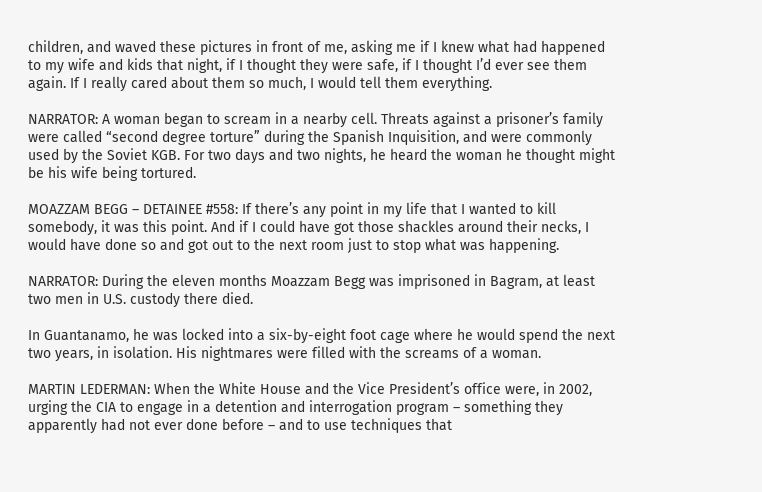children, and waved these pictures in front of me, asking me if I knew what had happened to my wife and kids that night, if I thought they were safe, if I thought I’d ever see them again. If I really cared about them so much, I would tell them everything.

NARRATOR: A woman began to scream in a nearby cell. Threats against a prisoner’s family were called “second degree torture” during the Spanish Inquisition, and were commonly used by the Soviet KGB. For two days and two nights, he heard the woman he thought might be his wife being tortured.

MOAZZAM BEGG – DETAINEE #558: If there’s any point in my life that I wanted to kill somebody, it was this point. And if I could have got those shackles around their necks, I would have done so and got out to the next room just to stop what was happening.

NARRATOR: During the eleven months Moazzam Begg was imprisoned in Bagram, at least two men in U.S. custody there died.

In Guantanamo, he was locked into a six-by-eight foot cage where he would spend the next two years, in isolation. His nightmares were filled with the screams of a woman.

MARTIN LEDERMAN: When the White House and the Vice President’s office were, in 2002, urging the CIA to engage in a detention and interrogation program – something they apparently had not ever done before – and to use techniques that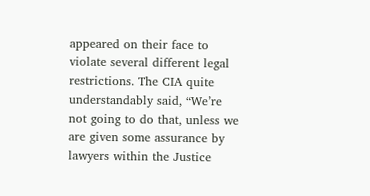appeared on their face to violate several different legal restrictions. The CIA quite understandably said, “We’re not going to do that, unless we are given some assurance by lawyers within the Justice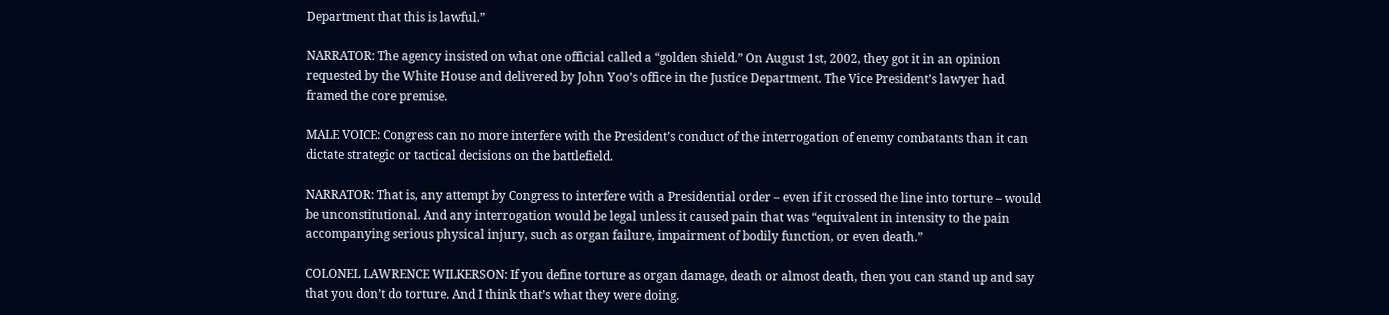Department that this is lawful.”

NARRATOR: The agency insisted on what one official called a “golden shield.” On August 1st, 2002, they got it in an opinion requested by the White House and delivered by John Yoo’s office in the Justice Department. The Vice President’s lawyer had framed the core premise.

MALE VOICE: Congress can no more interfere with the President’s conduct of the interrogation of enemy combatants than it can dictate strategic or tactical decisions on the battlefield.

NARRATOR: That is, any attempt by Congress to interfere with a Presidential order – even if it crossed the line into torture – would be unconstitutional. And any interrogation would be legal unless it caused pain that was “equivalent in intensity to the pain accompanying serious physical injury, such as organ failure, impairment of bodily function, or even death.”

COLONEL LAWRENCE WILKERSON: If you define torture as organ damage, death or almost death, then you can stand up and say that you don’t do torture. And I think that’s what they were doing.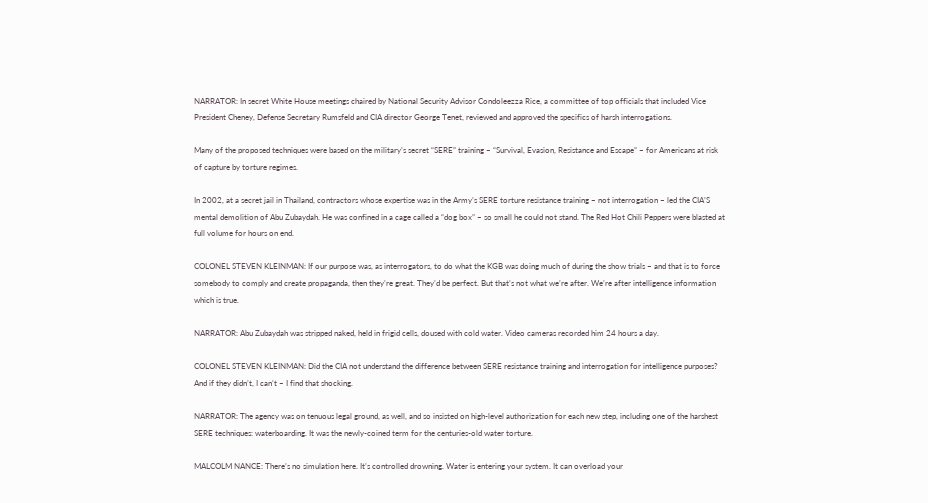NARRATOR: In secret White House meetings chaired by National Security Advisor Condoleezza Rice, a committee of top officials that included Vice President Cheney, Defense Secretary Rumsfeld and CIA director George Tenet, reviewed and approved the specifics of harsh interrogations.

Many of the proposed techniques were based on the military’s secret “SERE” training – “Survival, Evasion, Resistance and Escape” – for Americans at risk of capture by torture regimes.

In 2002, at a secret jail in Thailand, contractors whose expertise was in the Army’s SERE torture resistance training – not interrogation – led the CIA’S mental demolition of Abu Zubaydah. He was confined in a cage called a “dog box” – so small he could not stand. The Red Hot Chili Peppers were blasted at full volume for hours on end.

COLONEL STEVEN KLEINMAN: If our purpose was, as interrogators, to do what the KGB was doing much of during the show trials – and that is to force somebody to comply and create propaganda, then they’re great. They’d be perfect. But that’s not what we’re after. We’re after intelligence information which is true.

NARRATOR: Abu Zubaydah was stripped naked, held in frigid cells, doused with cold water. Video cameras recorded him 24 hours a day.

COLONEL STEVEN KLEINMAN: Did the CIA not understand the difference between SERE resistance training and interrogation for intelligence purposes? And if they didn’t, I can’t – I find that shocking.

NARRATOR: The agency was on tenuous legal ground, as well, and so insisted on high-level authorization for each new step, including one of the harshest SERE techniques: waterboarding. It was the newly-coined term for the centuries-old water torture.

MALCOLM NANCE: There’s no simulation here. It’s controlled drowning. Water is entering your system. It can overload your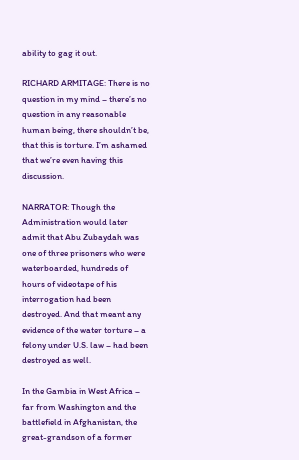ability to gag it out.

RICHARD ARMITAGE: There is no question in my mind – there’s no question in any reasonable human being, there shouldn’t be, that this is torture. I’m ashamed that we’re even having this discussion.

NARRATOR: Though the Administration would later admit that Abu Zubaydah was one of three prisoners who were waterboarded, hundreds of hours of videotape of his interrogation had been destroyed. And that meant any evidence of the water torture – a felony under U.S. law – had been destroyed as well.

In the Gambia in West Africa – far from Washington and the battlefield in Afghanistan, the great-grandson of a former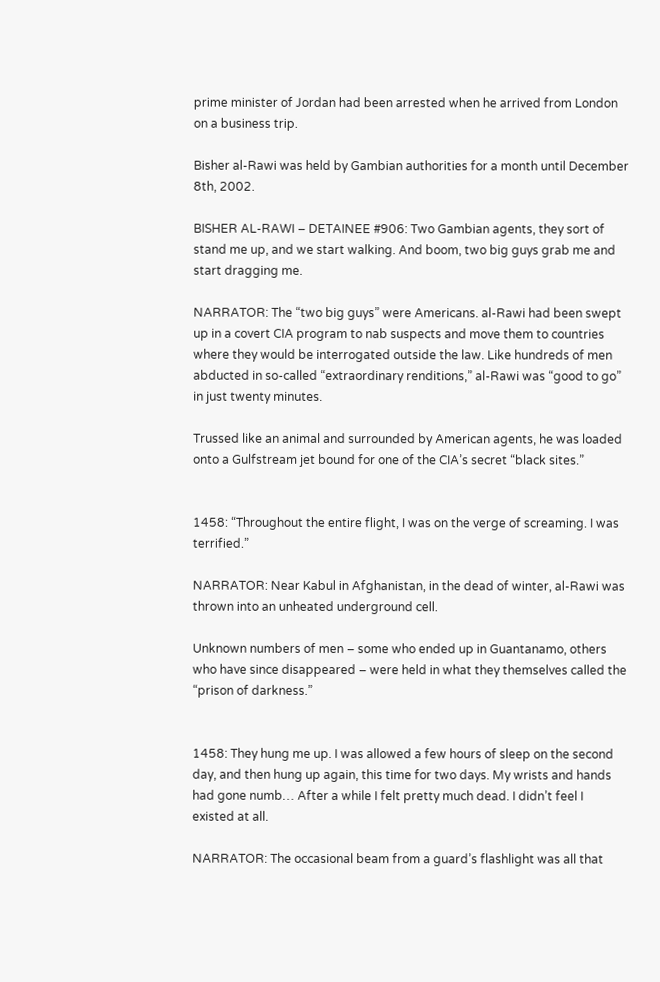prime minister of Jordan had been arrested when he arrived from London on a business trip.

Bisher al-Rawi was held by Gambian authorities for a month until December 8th, 2002.

BISHER AL-RAWI – DETAINEE #906: Two Gambian agents, they sort of stand me up, and we start walking. And boom, two big guys grab me and start dragging me.

NARRATOR: The “two big guys” were Americans. al-Rawi had been swept up in a covert CIA program to nab suspects and move them to countries where they would be interrogated outside the law. Like hundreds of men abducted in so-called “extraordinary renditions,” al-Rawi was “good to go” in just twenty minutes.

Trussed like an animal and surrounded by American agents, he was loaded onto a Gulfstream jet bound for one of the CIA’s secret “black sites.”


1458: “Throughout the entire flight, I was on the verge of screaming. I was terrified.”

NARRATOR: Near Kabul in Afghanistan, in the dead of winter, al-Rawi was thrown into an unheated underground cell.

Unknown numbers of men – some who ended up in Guantanamo, others who have since disappeared – were held in what they themselves called the “prison of darkness.”


1458: They hung me up. I was allowed a few hours of sleep on the second day, and then hung up again, this time for two days. My wrists and hands had gone numb… After a while I felt pretty much dead. I didn’t feel I existed at all.

NARRATOR: The occasional beam from a guard’s flashlight was all that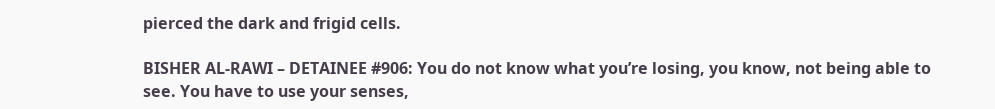pierced the dark and frigid cells.

BISHER AL-RAWI – DETAINEE #906: You do not know what you’re losing, you know, not being able to see. You have to use your senses,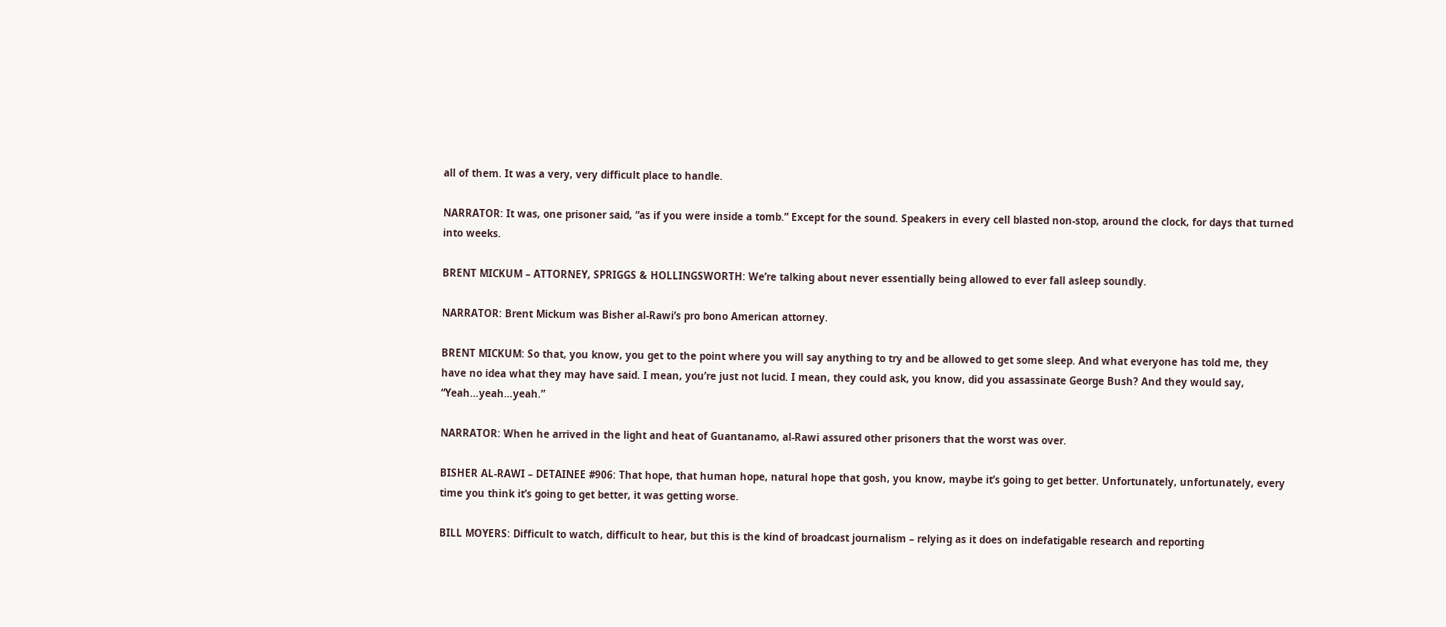all of them. It was a very, very difficult place to handle.

NARRATOR: It was, one prisoner said, “as if you were inside a tomb.” Except for the sound. Speakers in every cell blasted non-stop, around the clock, for days that turned into weeks.

BRENT MICKUM – ATTORNEY, SPRIGGS & HOLLINGSWORTH: We’re talking about never essentially being allowed to ever fall asleep soundly.

NARRATOR: Brent Mickum was Bisher al-Rawi’s pro bono American attorney.

BRENT MICKUM: So that, you know, you get to the point where you will say anything to try and be allowed to get some sleep. And what everyone has told me, they have no idea what they may have said. I mean, you’re just not lucid. I mean, they could ask, you know, did you assassinate George Bush? And they would say, “Yeah…yeah…yeah.”

NARRATOR: When he arrived in the light and heat of Guantanamo, al-Rawi assured other prisoners that the worst was over.

BISHER AL-RAWI – DETAINEE #906: That hope, that human hope, natural hope that gosh, you know, maybe it’s going to get better. Unfortunately, unfortunately, every time you think it’s going to get better, it was getting worse.

BILL MOYERS: Difficult to watch, difficult to hear, but this is the kind of broadcast journalism – relying as it does on indefatigable research and reporting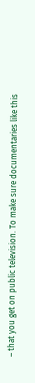– that you get on public television. To make sure documentaries like this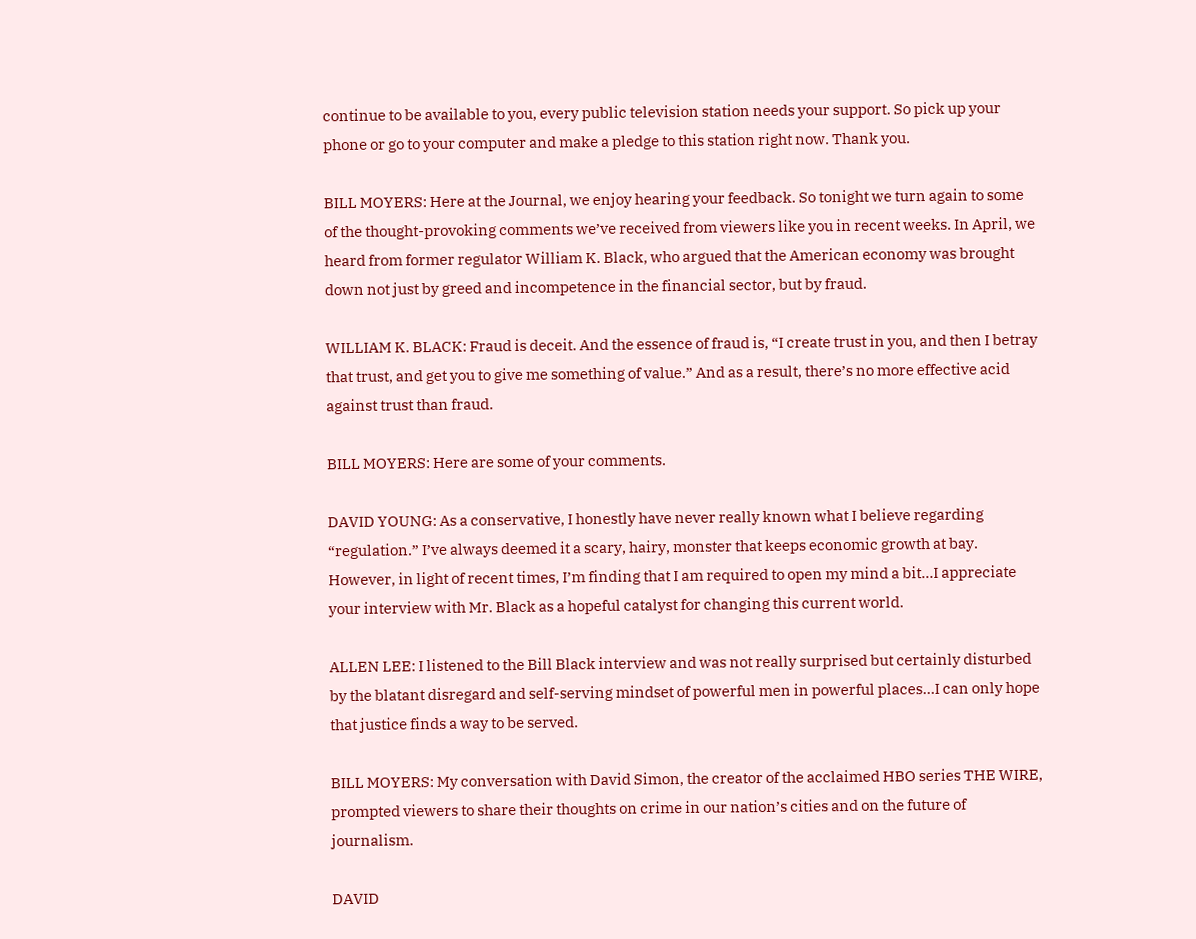continue to be available to you, every public television station needs your support. So pick up your phone or go to your computer and make a pledge to this station right now. Thank you.

BILL MOYERS: Here at the Journal, we enjoy hearing your feedback. So tonight we turn again to some of the thought-provoking comments we’ve received from viewers like you in recent weeks. In April, we heard from former regulator William K. Black, who argued that the American economy was brought down not just by greed and incompetence in the financial sector, but by fraud.

WILLIAM K. BLACK: Fraud is deceit. And the essence of fraud is, “I create trust in you, and then I betray that trust, and get you to give me something of value.” And as a result, there’s no more effective acid against trust than fraud.

BILL MOYERS: Here are some of your comments.

DAVID YOUNG: As a conservative, I honestly have never really known what I believe regarding “regulation.” I’ve always deemed it a scary, hairy, monster that keeps economic growth at bay. However, in light of recent times, I’m finding that I am required to open my mind a bit…I appreciate your interview with Mr. Black as a hopeful catalyst for changing this current world.

ALLEN LEE: I listened to the Bill Black interview and was not really surprised but certainly disturbed by the blatant disregard and self-serving mindset of powerful men in powerful places…I can only hope that justice finds a way to be served.

BILL MOYERS: My conversation with David Simon, the creator of the acclaimed HBO series THE WIRE, prompted viewers to share their thoughts on crime in our nation’s cities and on the future of journalism.

DAVID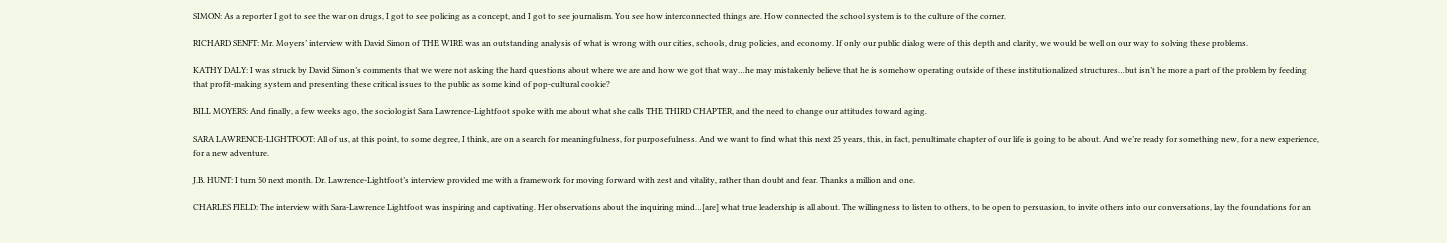SIMON: As a reporter I got to see the war on drugs, I got to see policing as a concept, and I got to see journalism. You see how interconnected things are. How connected the school system is to the culture of the corner.

RICHARD SENFT: Mr. Moyers’ interview with David Simon of THE WIRE was an outstanding analysis of what is wrong with our cities, schools, drug policies, and economy. If only our public dialog were of this depth and clarity, we would be well on our way to solving these problems.

KATHY DALY: I was struck by David Simon’s comments that we were not asking the hard questions about where we are and how we got that way…he may mistakenly believe that he is somehow operating outside of these institutionalized structures…but isn’t he more a part of the problem by feeding that profit-making system and presenting these critical issues to the public as some kind of pop-cultural cookie?

BILL MOYERS: And finally, a few weeks ago, the sociologist Sara Lawrence-Lightfoot spoke with me about what she calls THE THIRD CHAPTER, and the need to change our attitudes toward aging.

SARA LAWRENCE-LIGHTFOOT: All of us, at this point, to some degree, I think, are on a search for meaningfulness, for purposefulness. And we want to find what this next 25 years, this, in fact, penultimate chapter of our life is going to be about. And we’re ready for something new, for a new experience, for a new adventure.

J.B. HUNT: I turn 50 next month. Dr. Lawrence-Lightfoot’s interview provided me with a framework for moving forward with zest and vitality, rather than doubt and fear. Thanks a million and one.

CHARLES FIELD: The interview with Sara-Lawrence Lightfoot was inspiring and captivating. Her observations about the inquiring mind…[are] what true leadership is all about. The willingness to listen to others, to be open to persuasion, to invite others into our conversations, lay the foundations for an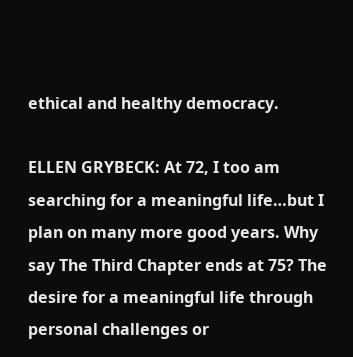ethical and healthy democracy.

ELLEN GRYBECK: At 72, I too am searching for a meaningful life…but I plan on many more good years. Why say The Third Chapter ends at 75? The desire for a meaningful life through personal challenges or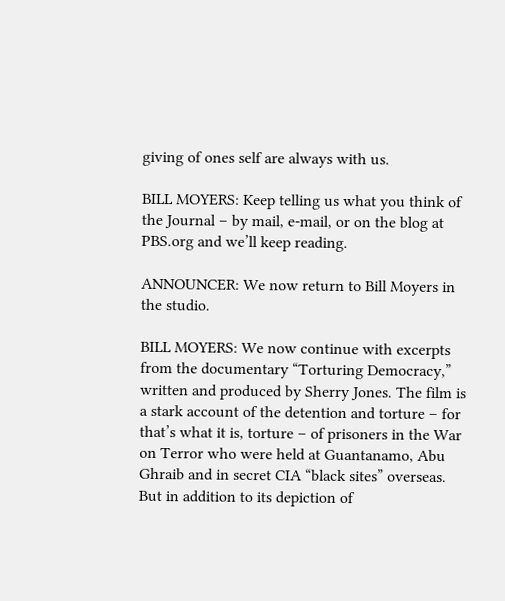giving of ones self are always with us.

BILL MOYERS: Keep telling us what you think of the Journal – by mail, e-mail, or on the blog at PBS.org and we’ll keep reading.

ANNOUNCER: We now return to Bill Moyers in the studio.

BILL MOYERS: We now continue with excerpts from the documentary “Torturing Democracy,” written and produced by Sherry Jones. The film is a stark account of the detention and torture – for that’s what it is, torture – of prisoners in the War on Terror who were held at Guantanamo, Abu Ghraib and in secret CIA “black sites” overseas. But in addition to its depiction of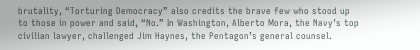brutality, “Torturing Democracy” also credits the brave few who stood up to those in power and said, “No.” In Washington, Alberto Mora, the Navy’s top civilian lawyer, challenged Jim Haynes, the Pentagon’s general counsel.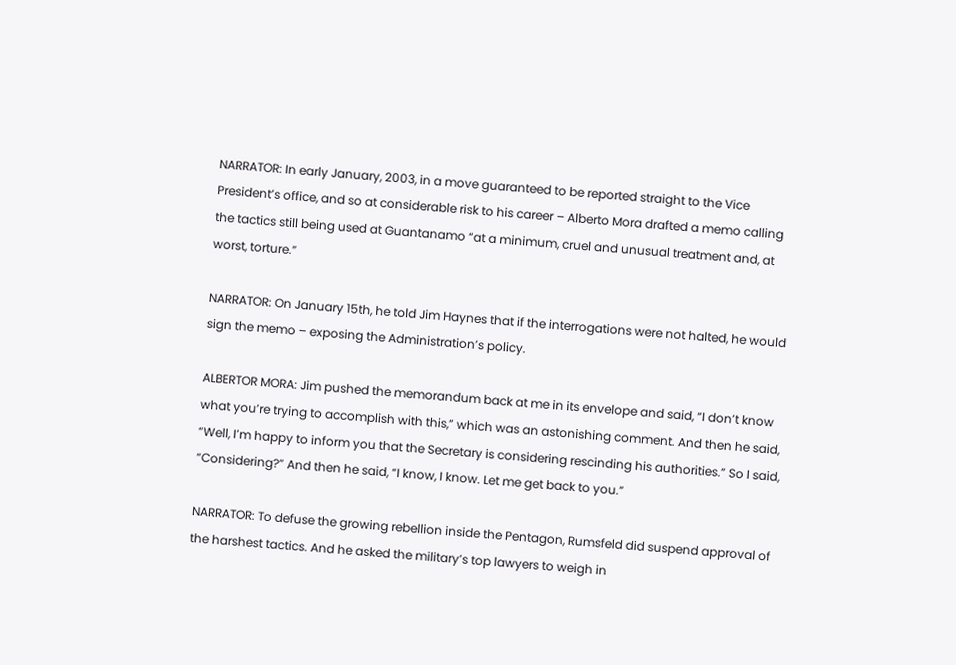NARRATOR: In early January, 2003, in a move guaranteed to be reported straight to the Vice President’s office, and so at considerable risk to his career – Alberto Mora drafted a memo calling the tactics still being used at Guantanamo “at a minimum, cruel and unusual treatment and, at worst, torture.”

NARRATOR: On January 15th, he told Jim Haynes that if the interrogations were not halted, he would sign the memo – exposing the Administration’s policy.

ALBERTOR MORA: Jim pushed the memorandum back at me in its envelope and said, “I don’t know what you’re trying to accomplish with this,” which was an astonishing comment. And then he said, “Well, I’m happy to inform you that the Secretary is considering rescinding his authorities.” So I said, “Considering?” And then he said, “I know, I know. Let me get back to you.”

NARRATOR: To defuse the growing rebellion inside the Pentagon, Rumsfeld did suspend approval of the harshest tactics. And he asked the military’s top lawyers to weigh in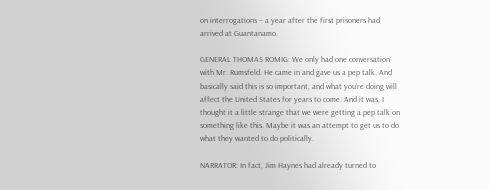on interrogations – a year after the first prisoners had arrived at Guantanamo.

GENERAL THOMAS ROMIG: We only had one conversation with Mr. Rumsfeld. He came in and gave us a pep talk. And basically said this is so important, and what you’re doing will affect the United States for years to come. And it was, I thought it a little strange that we were getting a pep talk on something like this. Maybe it was an attempt to get us to do what they wanted to do politically.

NARRATOR: In fact, Jim Haynes had already turned to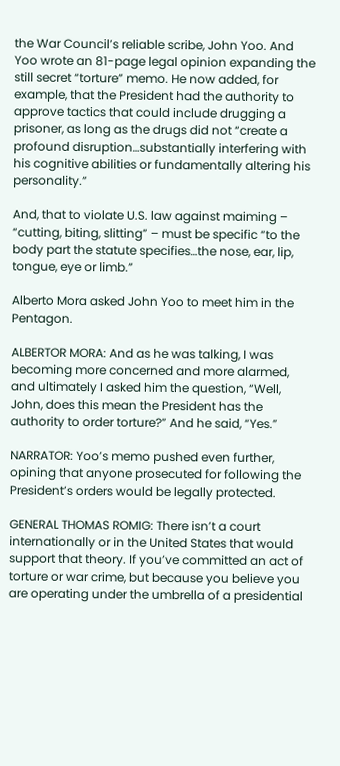the War Council’s reliable scribe, John Yoo. And Yoo wrote an 81-page legal opinion expanding the still secret “torture” memo. He now added, for example, that the President had the authority to approve tactics that could include drugging a prisoner, as long as the drugs did not “create a profound disruption…substantially interfering with his cognitive abilities or fundamentally altering his personality.”

And, that to violate U.S. law against maiming – “cutting, biting, slitting” – must be specific “to the body part the statute specifies…the nose, ear, lip, tongue, eye or limb.”

Alberto Mora asked John Yoo to meet him in the Pentagon.

ALBERTOR MORA: And as he was talking, I was becoming more concerned and more alarmed, and ultimately I asked him the question, “Well, John, does this mean the President has the authority to order torture?” And he said, “Yes.”

NARRATOR: Yoo’s memo pushed even further, opining that anyone prosecuted for following the President’s orders would be legally protected.

GENERAL THOMAS ROMIG: There isn’t a court internationally or in the United States that would support that theory. If you’ve committed an act of torture or war crime, but because you believe you are operating under the umbrella of a presidential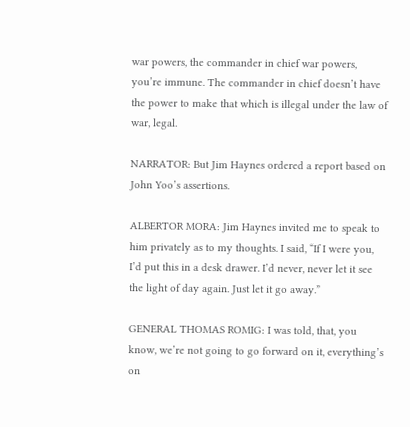war powers, the commander in chief war powers, you’re immune. The commander in chief doesn’t have the power to make that which is illegal under the law of war, legal.

NARRATOR: But Jim Haynes ordered a report based on John Yoo’s assertions.

ALBERTOR MORA: Jim Haynes invited me to speak to him privately as to my thoughts. I said, “If I were you, I’d put this in a desk drawer. I’d never, never let it see the light of day again. Just let it go away.”

GENERAL THOMAS ROMIG: I was told, that, you know, we’re not going to go forward on it, everything’s on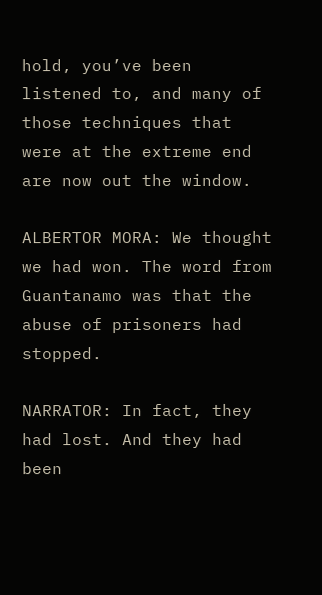hold, you’ve been listened to, and many of those techniques that were at the extreme end are now out the window.

ALBERTOR MORA: We thought we had won. The word from Guantanamo was that the abuse of prisoners had stopped.

NARRATOR: In fact, they had lost. And they had been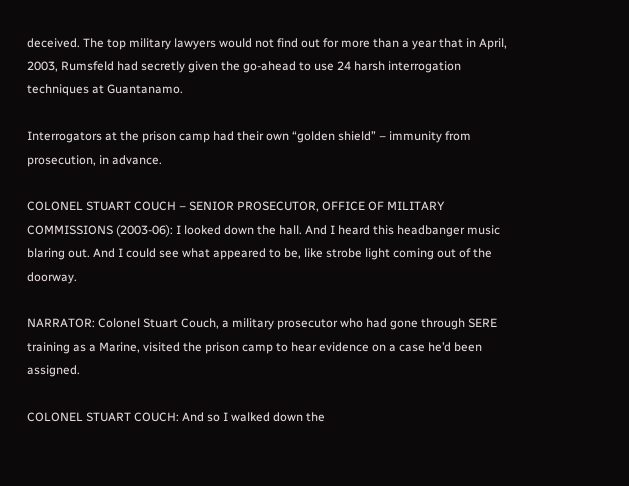deceived. The top military lawyers would not find out for more than a year that in April, 2003, Rumsfeld had secretly given the go-ahead to use 24 harsh interrogation techniques at Guantanamo.

Interrogators at the prison camp had their own “golden shield” – immunity from prosecution, in advance.

COLONEL STUART COUCH – SENIOR PROSECUTOR, OFFICE OF MILITARY COMMISSIONS (2003-06): I looked down the hall. And I heard this headbanger music blaring out. And I could see what appeared to be, like strobe light coming out of the doorway.

NARRATOR: Colonel Stuart Couch, a military prosecutor who had gone through SERE training as a Marine, visited the prison camp to hear evidence on a case he’d been assigned.

COLONEL STUART COUCH: And so I walked down the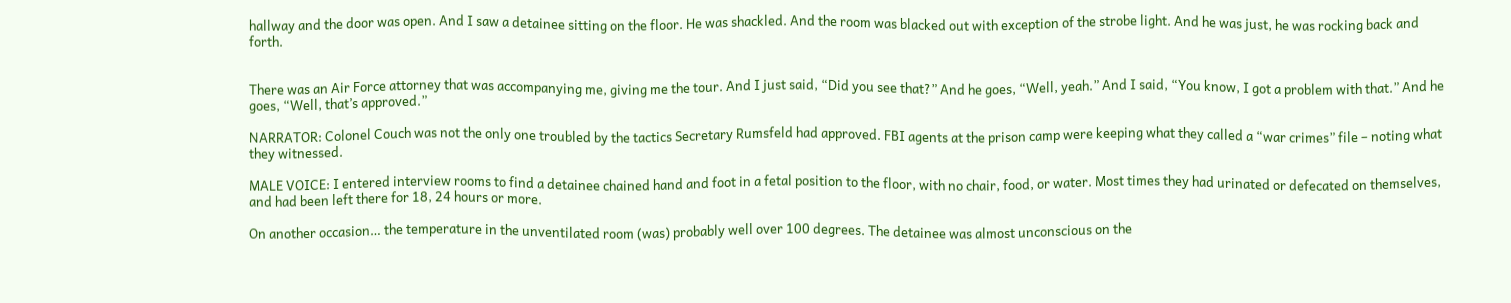hallway and the door was open. And I saw a detainee sitting on the floor. He was shackled. And the room was blacked out with exception of the strobe light. And he was just, he was rocking back and forth.


There was an Air Force attorney that was accompanying me, giving me the tour. And I just said, “Did you see that?” And he goes, “Well, yeah.” And I said, “You know, I got a problem with that.” And he goes, “Well, that’s approved.”

NARRATOR: Colonel Couch was not the only one troubled by the tactics Secretary Rumsfeld had approved. FBI agents at the prison camp were keeping what they called a “war crimes” file – noting what they witnessed.

MALE VOICE: I entered interview rooms to find a detainee chained hand and foot in a fetal position to the floor, with no chair, food, or water. Most times they had urinated or defecated on themselves, and had been left there for 18, 24 hours or more.

On another occasion… the temperature in the unventilated room (was) probably well over 100 degrees. The detainee was almost unconscious on the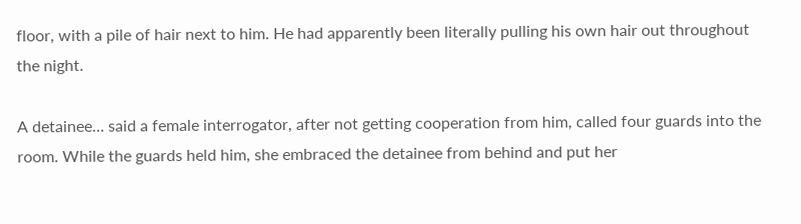floor, with a pile of hair next to him. He had apparently been literally pulling his own hair out throughout the night.

A detainee… said a female interrogator, after not getting cooperation from him, called four guards into the room. While the guards held him, she embraced the detainee from behind and put her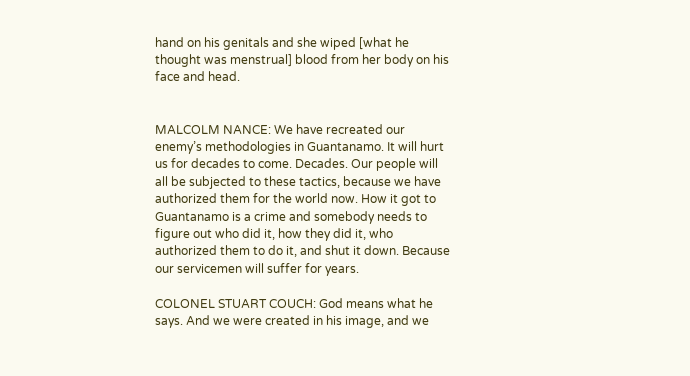hand on his genitals and she wiped [what he thought was menstrual] blood from her body on his face and head.


MALCOLM NANCE: We have recreated our enemy’s methodologies in Guantanamo. It will hurt us for decades to come. Decades. Our people will all be subjected to these tactics, because we have authorized them for the world now. How it got to Guantanamo is a crime and somebody needs to figure out who did it, how they did it, who authorized them to do it, and shut it down. Because our servicemen will suffer for years.

COLONEL STUART COUCH: God means what he says. And we were created in his image, and we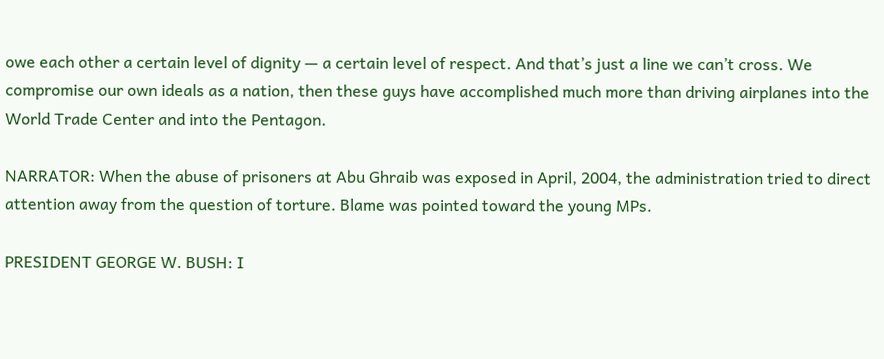owe each other a certain level of dignity — a certain level of respect. And that’s just a line we can’t cross. We compromise our own ideals as a nation, then these guys have accomplished much more than driving airplanes into the World Trade Center and into the Pentagon.

NARRATOR: When the abuse of prisoners at Abu Ghraib was exposed in April, 2004, the administration tried to direct attention away from the question of torture. Blame was pointed toward the young MPs.

PRESIDENT GEORGE W. BUSH: I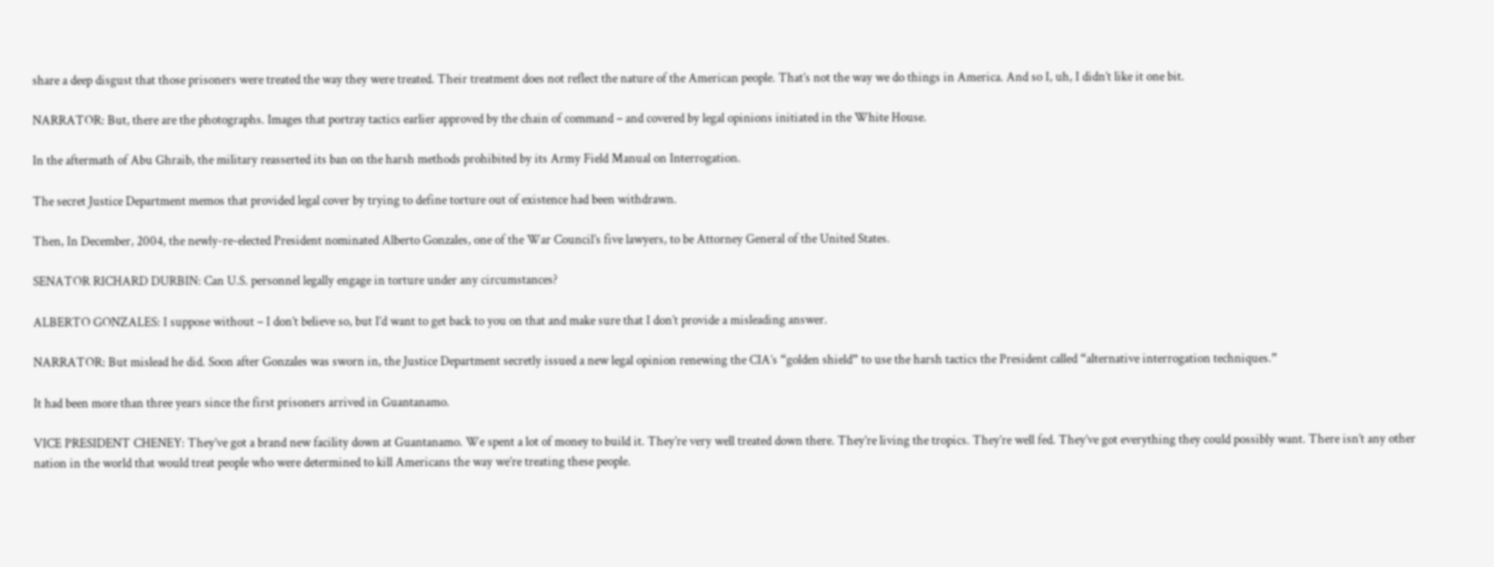share a deep disgust that those prisoners were treated the way they were treated. Their treatment does not reflect the nature of the American people. That’s not the way we do things in America. And so I, uh, I didn’t like it one bit.

NARRATOR: But, there are the photographs. Images that portray tactics earlier approved by the chain of command – and covered by legal opinions initiated in the White House.

In the aftermath of Abu Ghraib, the military reasserted its ban on the harsh methods prohibited by its Army Field Manual on Interrogation.

The secret Justice Department memos that provided legal cover by trying to define torture out of existence had been withdrawn.

Then, In December, 2004, the newly-re-elected President nominated Alberto Gonzales, one of the War Council’s five lawyers, to be Attorney General of the United States.

SENATOR RICHARD DURBIN: Can U.S. personnel legally engage in torture under any circumstances?

ALBERTO GONZALES: I suppose without – I don’t believe so, but I’d want to get back to you on that and make sure that I don’t provide a misleading answer.

NARRATOR: But mislead he did. Soon after Gonzales was sworn in, the Justice Department secretly issued a new legal opinion renewing the CIA’s “golden shield” to use the harsh tactics the President called “alternative interrogation techniques.”

It had been more than three years since the first prisoners arrived in Guantanamo.

VICE PRESIDENT CHENEY: They’ve got a brand new facility down at Guantanamo. We spent a lot of money to build it. They’re very well treated down there. They’re living the tropics. They’re well fed. They’ve got everything they could possibly want. There isn’t any other nation in the world that would treat people who were determined to kill Americans the way we’re treating these people.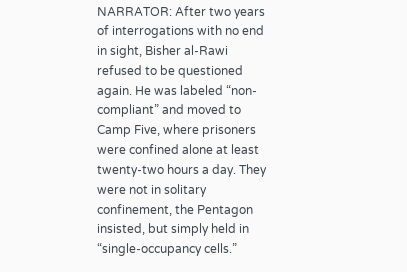NARRATOR: After two years of interrogations with no end in sight, Bisher al-Rawi refused to be questioned again. He was labeled “non-compliant” and moved to Camp Five, where prisoners were confined alone at least twenty-two hours a day. They were not in solitary confinement, the Pentagon insisted, but simply held in “single-occupancy cells.”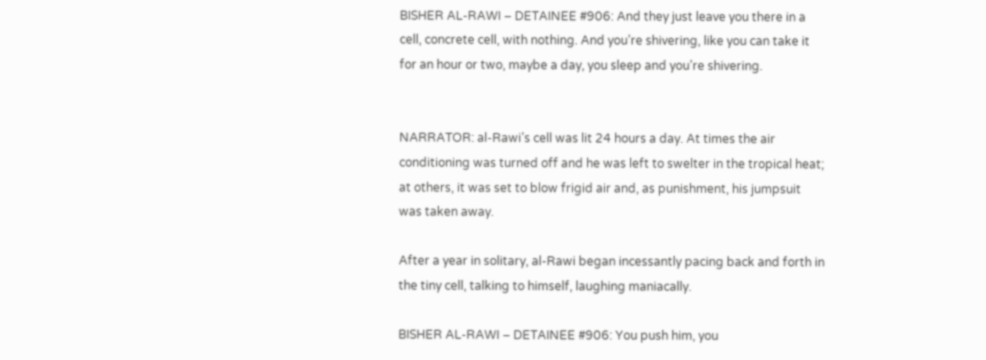BISHER AL-RAWI – DETAINEE #906: And they just leave you there in a cell, concrete cell, with nothing. And you’re shivering, like you can take it for an hour or two, maybe a day, you sleep and you’re shivering.


NARRATOR: al-Rawi’s cell was lit 24 hours a day. At times the air conditioning was turned off and he was left to swelter in the tropical heat; at others, it was set to blow frigid air and, as punishment, his jumpsuit was taken away.

After a year in solitary, al-Rawi began incessantly pacing back and forth in the tiny cell, talking to himself, laughing maniacally.

BISHER AL-RAWI – DETAINEE #906: You push him, you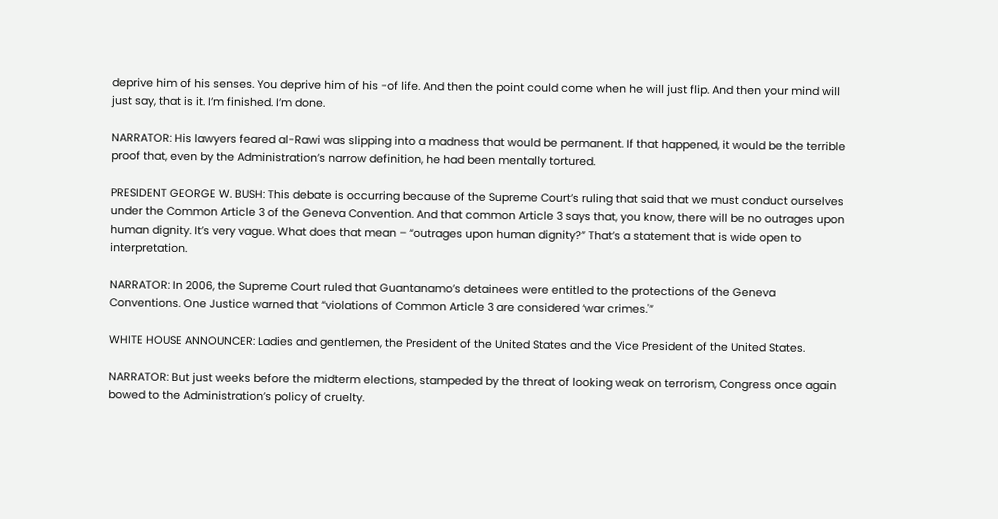deprive him of his senses. You deprive him of his -of life. And then the point could come when he will just flip. And then your mind will just say, that is it. I’m finished. I’m done.

NARRATOR: His lawyers feared al-Rawi was slipping into a madness that would be permanent. If that happened, it would be the terrible proof that, even by the Administration’s narrow definition, he had been mentally tortured.

PRESIDENT GEORGE W. BUSH: This debate is occurring because of the Supreme Court’s ruling that said that we must conduct ourselves under the Common Article 3 of the Geneva Convention. And that common Article 3 says that, you know, there will be no outrages upon human dignity. It’s very vague. What does that mean – “outrages upon human dignity?” That’s a statement that is wide open to interpretation.

NARRATOR: In 2006, the Supreme Court ruled that Guantanamo’s detainees were entitled to the protections of the Geneva Conventions. One Justice warned that “violations of Common Article 3 are considered ‘war crimes.'”

WHITE HOUSE ANNOUNCER: Ladies and gentlemen, the President of the United States and the Vice President of the United States.

NARRATOR: But just weeks before the midterm elections, stampeded by the threat of looking weak on terrorism, Congress once again bowed to the Administration’s policy of cruelty.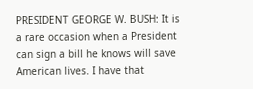PRESIDENT GEORGE W. BUSH: It is a rare occasion when a President can sign a bill he knows will save American lives. I have that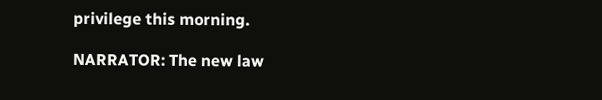privilege this morning.

NARRATOR: The new law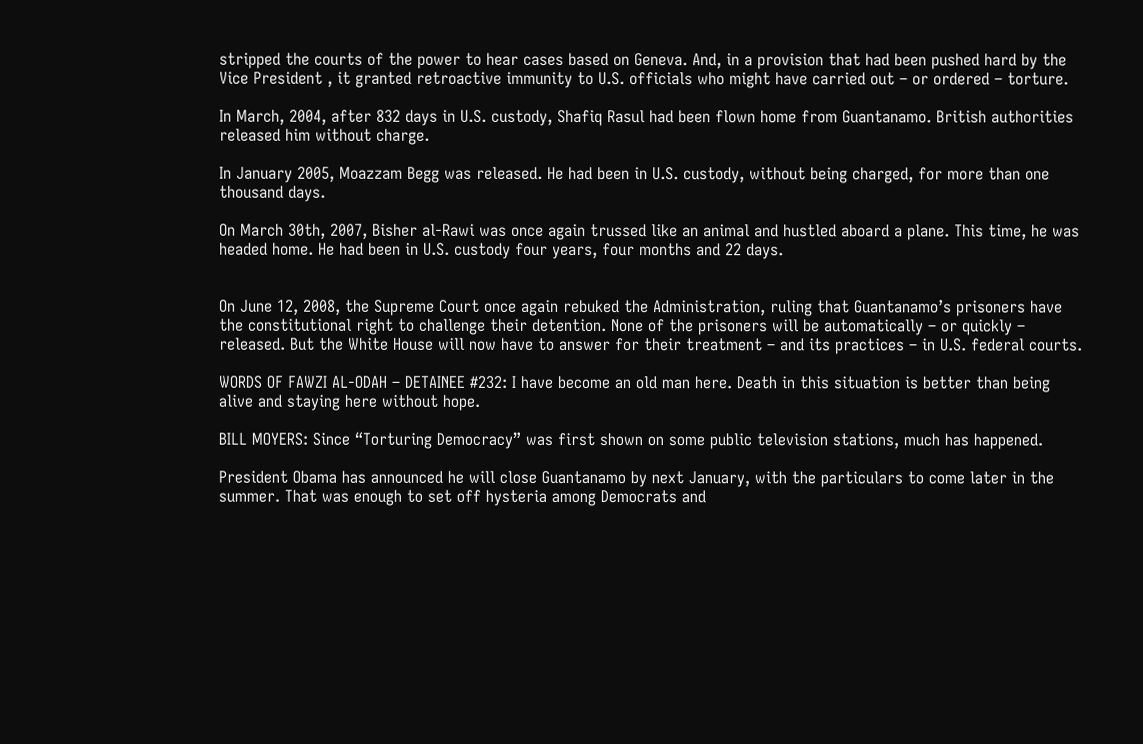stripped the courts of the power to hear cases based on Geneva. And, in a provision that had been pushed hard by the Vice President , it granted retroactive immunity to U.S. officials who might have carried out – or ordered – torture.

In March, 2004, after 832 days in U.S. custody, Shafiq Rasul had been flown home from Guantanamo. British authorities released him without charge.

In January 2005, Moazzam Begg was released. He had been in U.S. custody, without being charged, for more than one thousand days.

On March 30th, 2007, Bisher al-Rawi was once again trussed like an animal and hustled aboard a plane. This time, he was headed home. He had been in U.S. custody four years, four months and 22 days.


On June 12, 2008, the Supreme Court once again rebuked the Administration, ruling that Guantanamo’s prisoners have the constitutional right to challenge their detention. None of the prisoners will be automatically – or quickly – released. But the White House will now have to answer for their treatment – and its practices – in U.S. federal courts.

WORDS OF FAWZI AL-ODAH – DETAINEE #232: I have become an old man here. Death in this situation is better than being alive and staying here without hope.

BILL MOYERS: Since “Torturing Democracy” was first shown on some public television stations, much has happened.

President Obama has announced he will close Guantanamo by next January, with the particulars to come later in the summer. That was enough to set off hysteria among Democrats and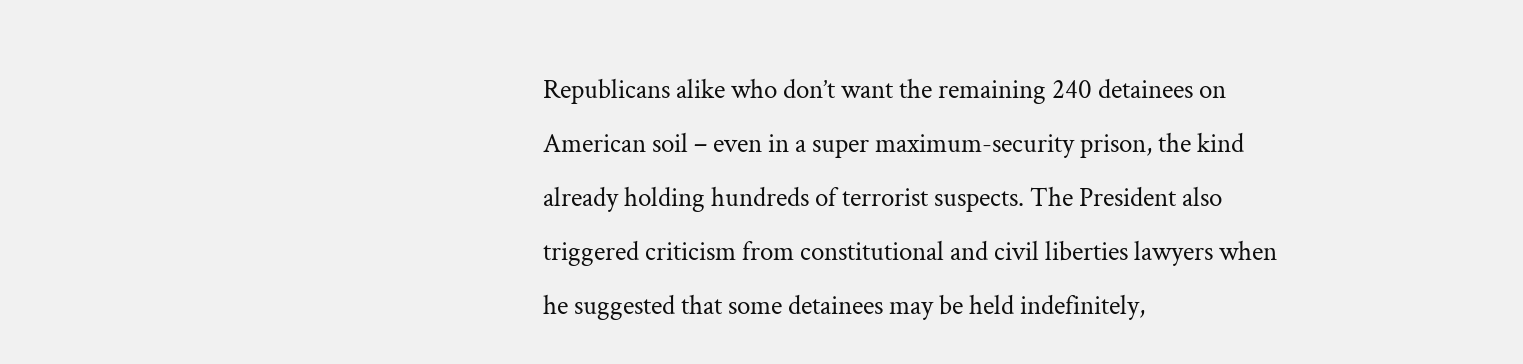Republicans alike who don’t want the remaining 240 detainees on American soil – even in a super maximum-security prison, the kind already holding hundreds of terrorist suspects. The President also triggered criticism from constitutional and civil liberties lawyers when he suggested that some detainees may be held indefinitely,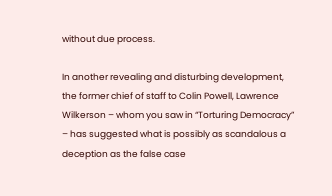without due process.

In another revealing and disturbing development, the former chief of staff to Colin Powell, Lawrence Wilkerson – whom you saw in “Torturing Democracy” – has suggested what is possibly as scandalous a deception as the false case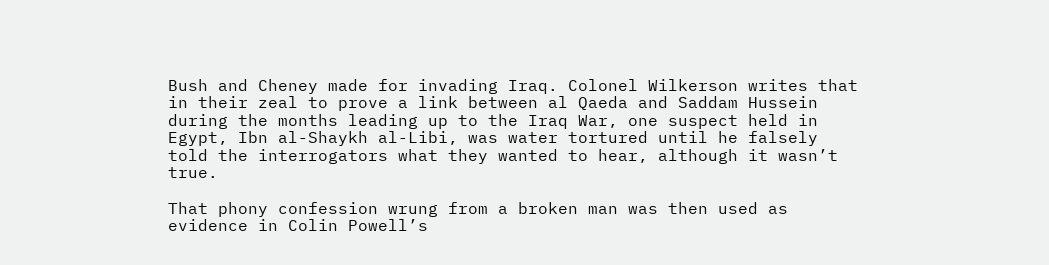Bush and Cheney made for invading Iraq. Colonel Wilkerson writes that in their zeal to prove a link between al Qaeda and Saddam Hussein during the months leading up to the Iraq War, one suspect held in Egypt, Ibn al-Shaykh al-Libi, was water tortured until he falsely told the interrogators what they wanted to hear, although it wasn’t true.

That phony confession wrung from a broken man was then used as evidence in Colin Powell’s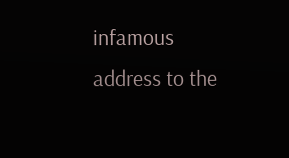infamous address to the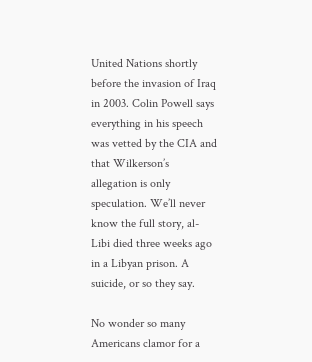United Nations shortly before the invasion of Iraq in 2003. Colin Powell says everything in his speech was vetted by the CIA and that Wilkerson’s allegation is only speculation. We’ll never know the full story, al-Libi died three weeks ago in a Libyan prison. A suicide, or so they say.

No wonder so many Americans clamor for a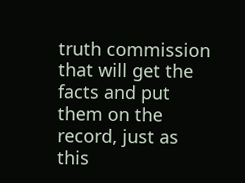truth commission that will get the facts and put them on the record, just as this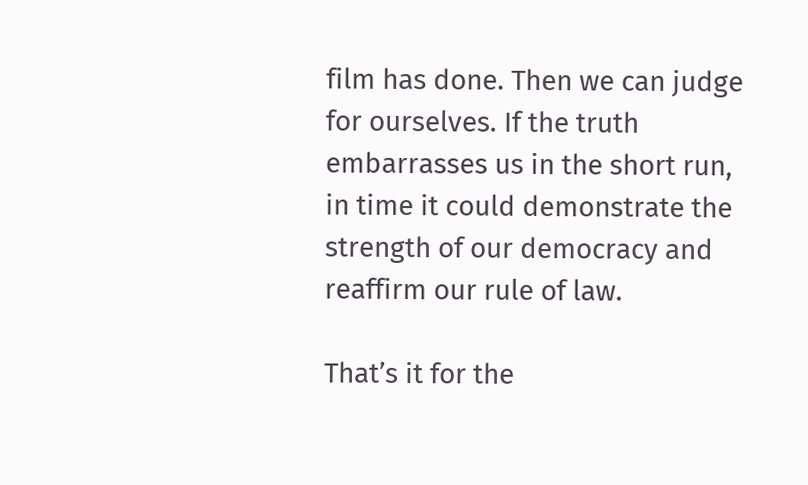film has done. Then we can judge for ourselves. If the truth embarrasses us in the short run, in time it could demonstrate the strength of our democracy and reaffirm our rule of law.

That’s it for the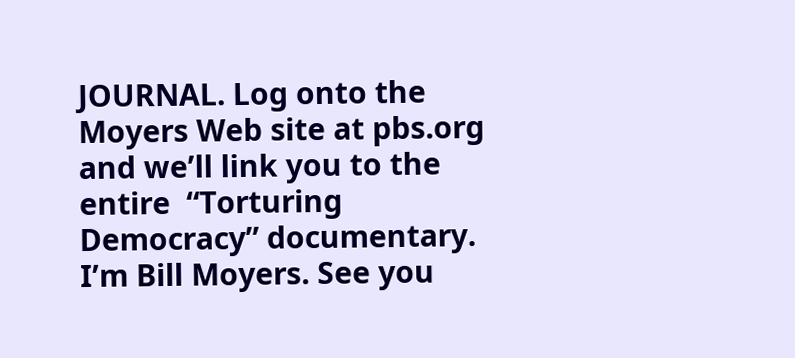JOURNAL. Log onto the Moyers Web site at pbs.org and we’ll link you to the entire  “Torturing Democracy” documentary. I’m Bill Moyers. See you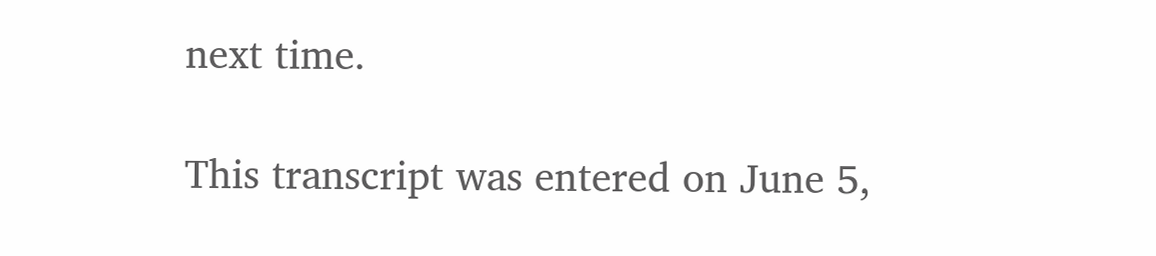next time.

This transcript was entered on June 5,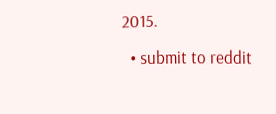2015.

  • submit to reddit